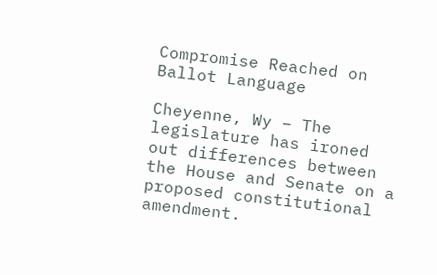Compromise Reached on Ballot Language

Cheyenne, Wy – The legislature has ironed out differences between the House and Senate on a proposed constitutional amendment.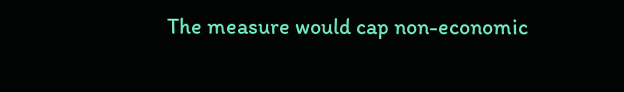The measure would cap non-economic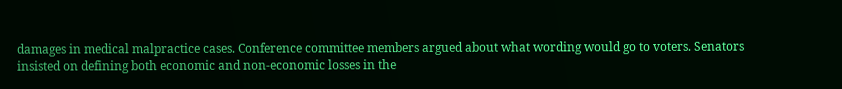damages in medical malpractice cases. Conference committee members argued about what wording would go to voters. Senators insisted on defining both economic and non-economic losses in the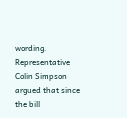wording. Representative Colin Simpson argued that since the bill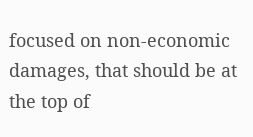focused on non-economic damages, that should be at the top of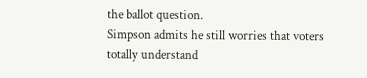the ballot question.
Simpson admits he still worries that voters totally understand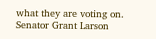what they are voting on. Senator Grant Larson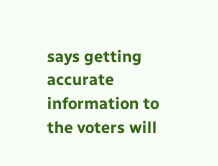says getting accurate information to the voters will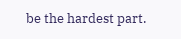be the hardest part.